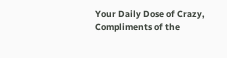Your Daily Dose of Crazy, Compliments of the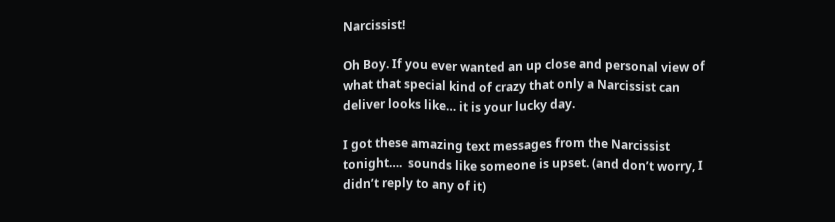Narcissist!

Oh Boy. If you ever wanted an up close and personal view of what that special kind of crazy that only a Narcissist can deliver looks like… it is your lucky day.

I got these amazing text messages from the Narcissist tonight….  sounds like someone is upset. (and don’t worry, I didn’t reply to any of it)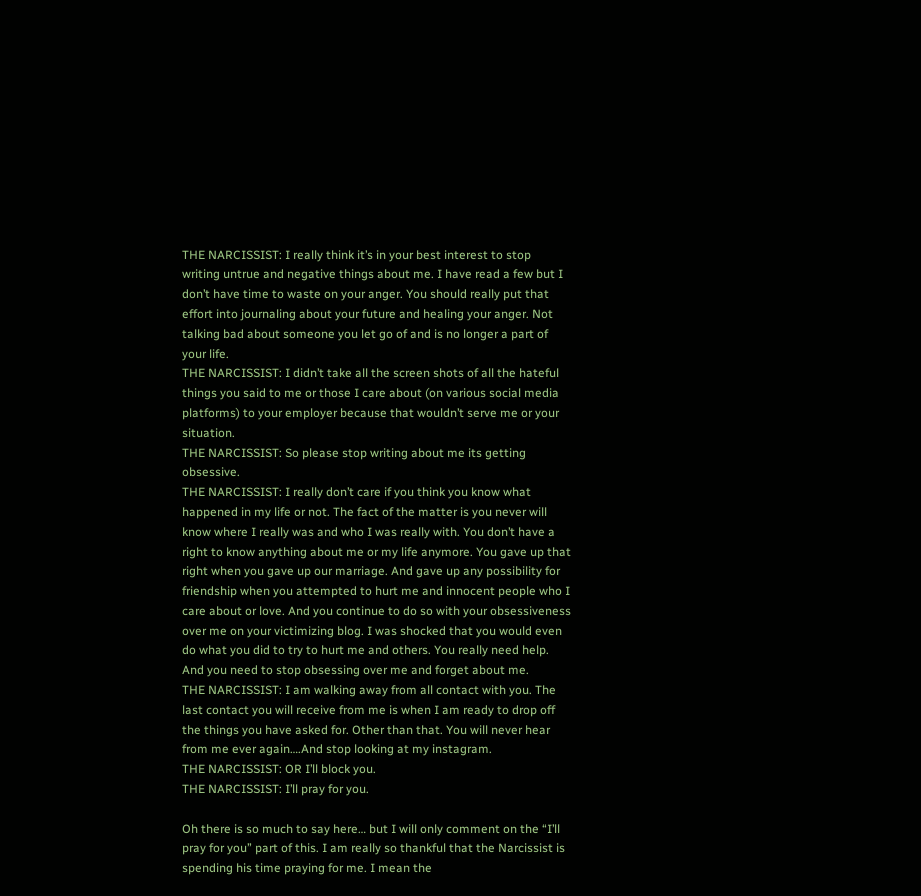THE NARCISSIST: I really think it’s in your best interest to stop writing untrue and negative things about me. I have read a few but I don’t have time to waste on your anger. You should really put that effort into journaling about your future and healing your anger. Not talking bad about someone you let go of and is no longer a part of your life.
THE NARCISSIST: I didn’t take all the screen shots of all the hateful things you said to me or those I care about (on various social media platforms) to your employer because that wouldn’t serve me or your situation.
THE NARCISSIST: So please stop writing about me its getting obsessive.
THE NARCISSIST: I really don’t care if you think you know what happened in my life or not. The fact of the matter is you never will know where I really was and who I was really with. You don’t have a right to know anything about me or my life anymore. You gave up that right when you gave up our marriage. And gave up any possibility for friendship when you attempted to hurt me and innocent people who I care about or love. And you continue to do so with your obsessiveness over me on your victimizing blog. I was shocked that you would even do what you did to try to hurt me and others. You really need help. And you need to stop obsessing over me and forget about me.
THE NARCISSIST: I am walking away from all contact with you. The last contact you will receive from me is when I am ready to drop off the things you have asked for. Other than that. You will never hear from me ever again….And stop looking at my instagram.
THE NARCISSIST: OR I’ll block you.
THE NARCISSIST: I’ll pray for you.

Oh there is so much to say here… but I will only comment on the “I’ll pray for you” part of this. I am really so thankful that the Narcissist is spending his time praying for me. I mean the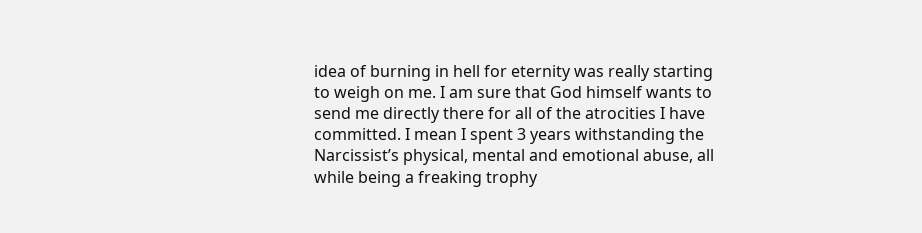idea of burning in hell for eternity was really starting to weigh on me. I am sure that God himself wants to send me directly there for all of the atrocities I have committed. I mean I spent 3 years withstanding the Narcissist’s physical, mental and emotional abuse, all while being a freaking trophy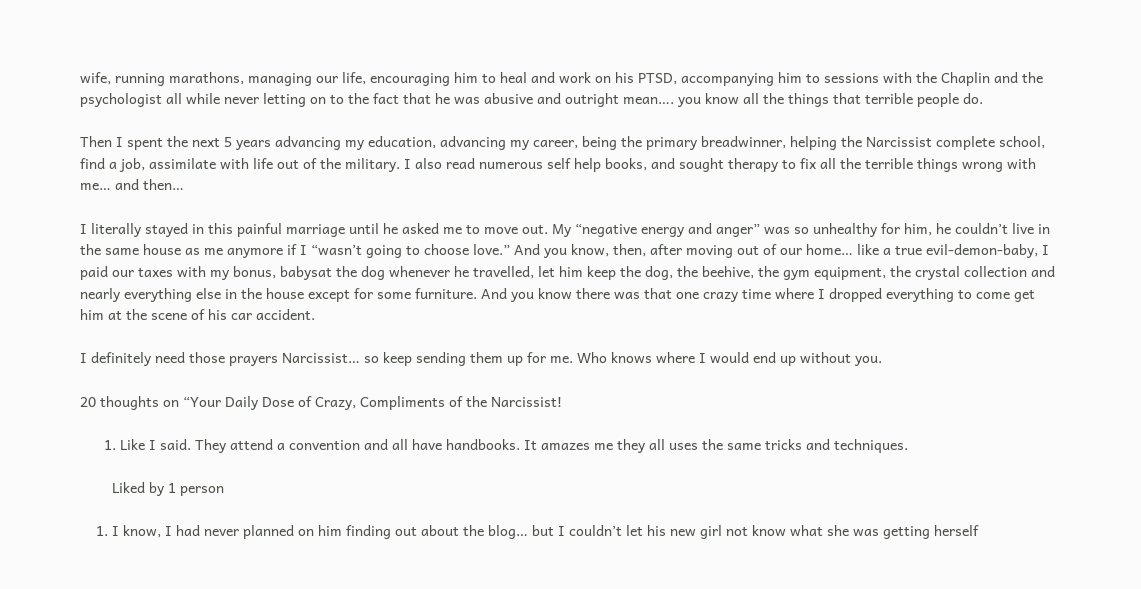wife, running marathons, managing our life, encouraging him to heal and work on his PTSD, accompanying him to sessions with the Chaplin and the psychologist all while never letting on to the fact that he was abusive and outright mean…. you know all the things that terrible people do.

Then I spent the next 5 years advancing my education, advancing my career, being the primary breadwinner, helping the Narcissist complete school, find a job, assimilate with life out of the military. I also read numerous self help books, and sought therapy to fix all the terrible things wrong with me… and then…

I literally stayed in this painful marriage until he asked me to move out. My “negative energy and anger” was so unhealthy for him, he couldn’t live in the same house as me anymore if I “wasn’t going to choose love.” And you know, then, after moving out of our home… like a true evil-demon-baby, I paid our taxes with my bonus, babysat the dog whenever he travelled, let him keep the dog, the beehive, the gym equipment, the crystal collection and nearly everything else in the house except for some furniture. And you know there was that one crazy time where I dropped everything to come get him at the scene of his car accident.

I definitely need those prayers Narcissist… so keep sending them up for me. Who knows where I would end up without you.

20 thoughts on “Your Daily Dose of Crazy, Compliments of the Narcissist!

      1. Like I said. They attend a convention and all have handbooks. It amazes me they all uses the same tricks and techniques.

        Liked by 1 person

    1. I know, I had never planned on him finding out about the blog… but I couldn’t let his new girl not know what she was getting herself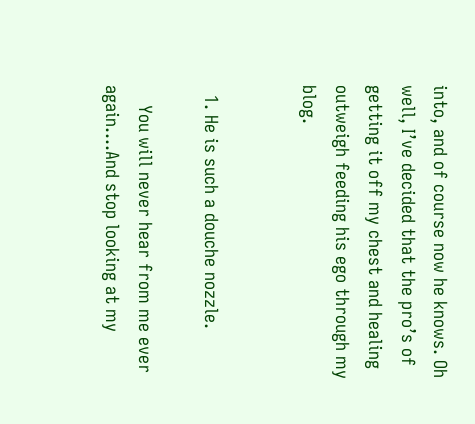into, and of course now he knows. Oh well, I’ve decided that the pro’s of getting it off my chest and healing outweigh feeding his ego through my blog.


  1. He is such a douche nozzle.

    You will never hear from me ever again….And stop looking at my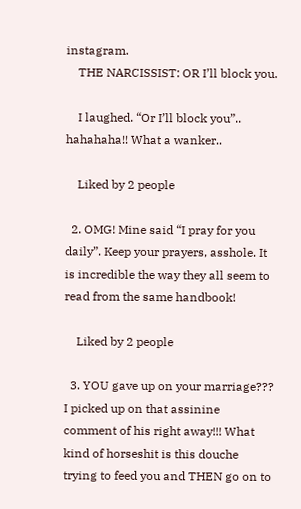instagram.
    THE NARCISSIST: OR I’ll block you.

    I laughed. “Or I’ll block you”.. hahahaha!! What a wanker..

    Liked by 2 people

  2. OMG! Mine said “I pray for you daily”. Keep your prayers, asshole. It is incredible the way they all seem to read from the same handbook!

    Liked by 2 people

  3. YOU gave up on your marriage??? I picked up on that assinine comment of his right away!!! What kind of horseshit is this douche trying to feed you and THEN go on to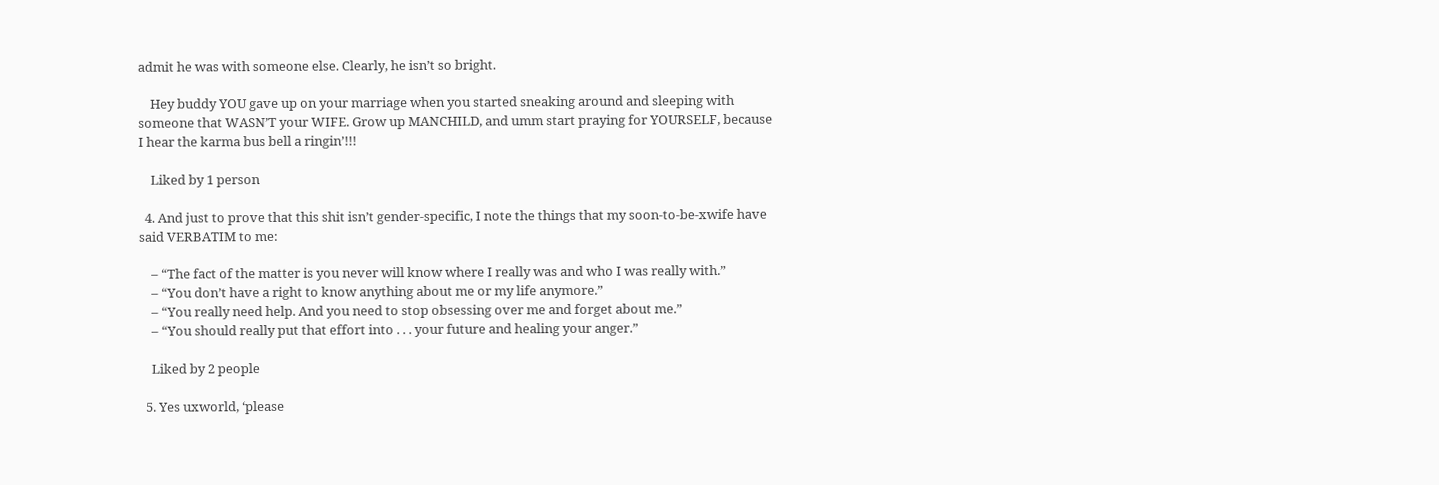admit he was with someone else. Clearly, he isn’t so bright.

    Hey buddy YOU gave up on your marriage when you started sneaking around and sleeping with someone that WASN’T your WIFE. Grow up MANCHILD, and umm start praying for YOURSELF, because I hear the karma bus bell a ringin’!!!

    Liked by 1 person

  4. And just to prove that this shit isn’t gender-specific, I note the things that my soon-to-be-xwife have said VERBATIM to me:

    – “The fact of the matter is you never will know where I really was and who I was really with.”
    – “You don’t have a right to know anything about me or my life anymore.”
    – “You really need help. And you need to stop obsessing over me and forget about me.”
    – “You should really put that effort into . . . your future and healing your anger.”

    Liked by 2 people

  5. Yes uxworld, ‘please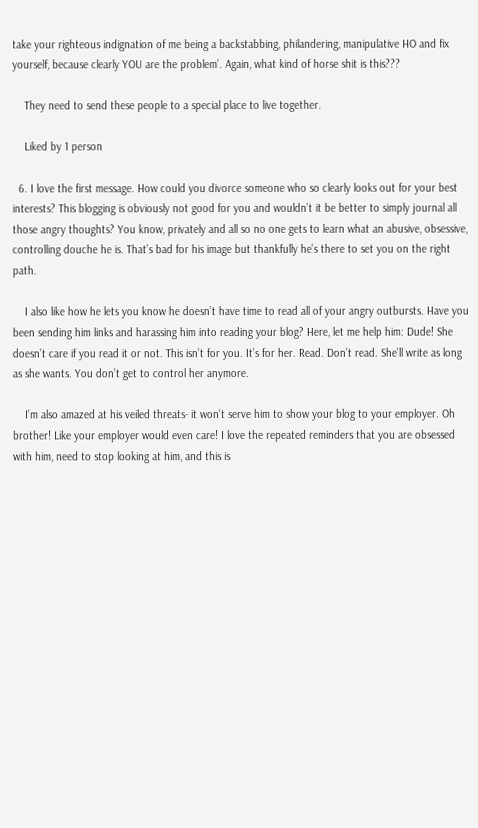take your righteous indignation of me being a backstabbing, philandering, manipulative HO and fix yourself, because clearly YOU are the problem’. Again, what kind of horse shit is this???

    They need to send these people to a special place to live together.

    Liked by 1 person

  6. I love the first message. How could you divorce someone who so clearly looks out for your best interests? This blogging is obviously not good for you and wouldn’t it be better to simply journal all those angry thoughts? You know, privately and all so no one gets to learn what an abusive, obsessive, controlling douche he is. That’s bad for his image but thankfully he’s there to set you on the right path.

    I also like how he lets you know he doesn’t have time to read all of your angry outbursts. Have you been sending him links and harassing him into reading your blog? Here, let me help him: Dude! She doesn’t care if you read it or not. This isn’t for you. It’s for her. Read. Don’t read. She’ll write as long as she wants. You don’t get to control her anymore.

    I’m also amazed at his veiled threats- it won’t serve him to show your blog to your employer. Oh brother! Like your employer would even care! I love the repeated reminders that you are obsessed with him, need to stop looking at him, and this is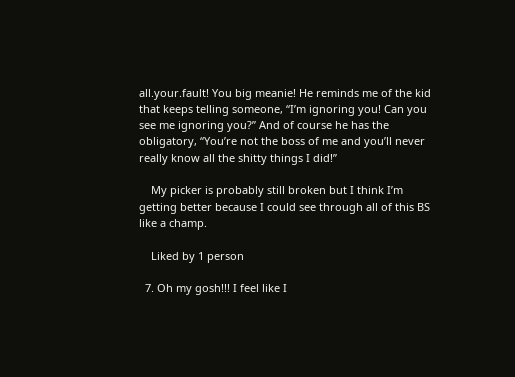all.your.fault! You big meanie! He reminds me of the kid that keeps telling someone, “I’m ignoring you! Can you see me ignoring you?” And of course he has the obligatory, “You’re not the boss of me and you’ll never really know all the shitty things I did!”

    My picker is probably still broken but I think I’m getting better because I could see through all of this BS like a champ.

    Liked by 1 person

  7. Oh my gosh!!! I feel like I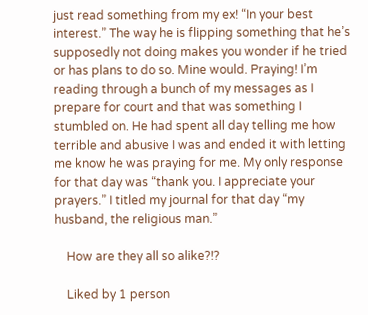just read something from my ex! “In your best interest.” The way he is flipping something that he’s supposedly not doing makes you wonder if he tried or has plans to do so. Mine would. Praying! I’m reading through a bunch of my messages as I prepare for court and that was something I stumbled on. He had spent all day telling me how terrible and abusive I was and ended it with letting me know he was praying for me. My only response for that day was “thank you. I appreciate your prayers.” I titled my journal for that day “my husband, the religious man.”

    How are they all so alike?!?

    Liked by 1 person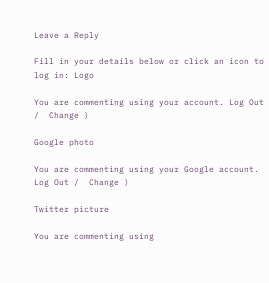Leave a Reply

Fill in your details below or click an icon to log in: Logo

You are commenting using your account. Log Out /  Change )

Google photo

You are commenting using your Google account. Log Out /  Change )

Twitter picture

You are commenting using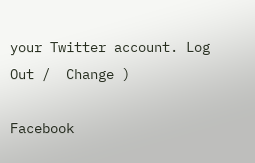your Twitter account. Log Out /  Change )

Facebook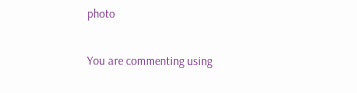photo

You are commenting using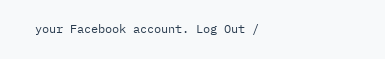your Facebook account. Log Out /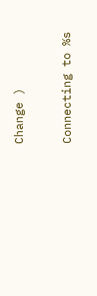Change )

Connecting to %s